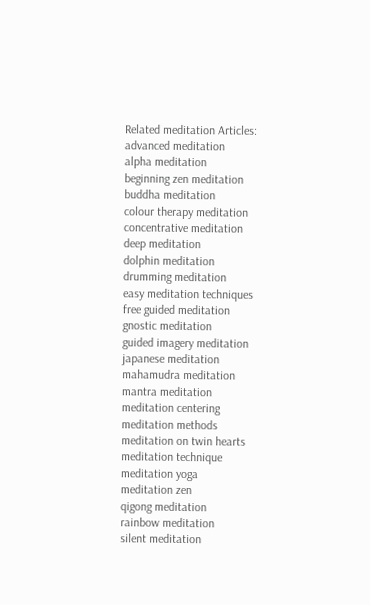Related meditation Articles:
advanced meditation
alpha meditation
beginning zen meditation
buddha meditation
colour therapy meditation
concentrative meditation
deep meditation
dolphin meditation
drumming meditation
easy meditation techniques
free guided meditation
gnostic meditation
guided imagery meditation
japanese meditation
mahamudra meditation
mantra meditation
meditation centering
meditation methods
meditation on twin hearts
meditation technique
meditation yoga
meditation zen
qigong meditation
rainbow meditation
silent meditation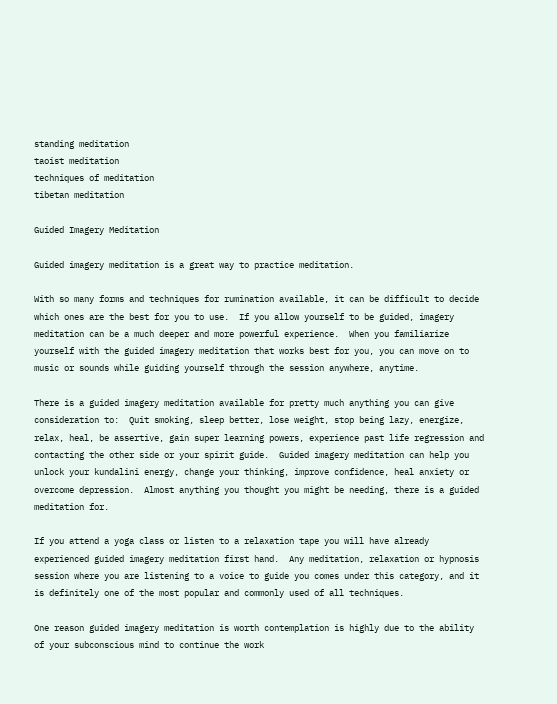standing meditation
taoist meditation
techniques of meditation
tibetan meditation

Guided Imagery Meditation

Guided imagery meditation is a great way to practice meditation.

With so many forms and techniques for rumination available, it can be difficult to decide which ones are the best for you to use.  If you allow yourself to be guided, imagery meditation can be a much deeper and more powerful experience.  When you familiarize yourself with the guided imagery meditation that works best for you, you can move on to music or sounds while guiding yourself through the session anywhere, anytime.

There is a guided imagery meditation available for pretty much anything you can give consideration to:  Quit smoking, sleep better, lose weight, stop being lazy, energize, relax, heal, be assertive, gain super learning powers, experience past life regression and contacting the other side or your spirit guide.  Guided imagery meditation can help you unlock your kundalini energy, change your thinking, improve confidence, heal anxiety or overcome depression.  Almost anything you thought you might be needing, there is a guided meditation for.

If you attend a yoga class or listen to a relaxation tape you will have already experienced guided imagery meditation first hand.  Any meditation, relaxation or hypnosis session where you are listening to a voice to guide you comes under this category, and it is definitely one of the most popular and commonly used of all techniques.

One reason guided imagery meditation is worth contemplation is highly due to the ability of your subconscious mind to continue the work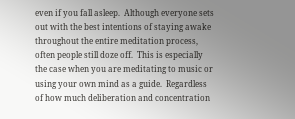even if you fall asleep.  Although everyone sets out with the best intentions of staying awake throughout the entire meditation process, often people still doze off.  This is especially the case when you are meditating to music or using your own mind as a guide.  Regardless of how much deliberation and concentration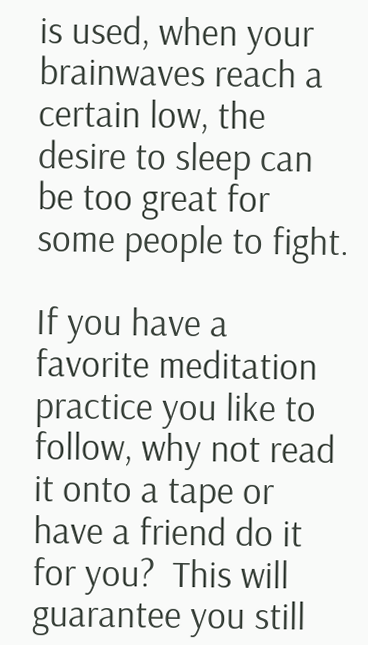is used, when your brainwaves reach a certain low, the desire to sleep can be too great for some people to fight.

If you have a favorite meditation practice you like to follow, why not read it onto a tape or have a friend do it for you?  This will guarantee you still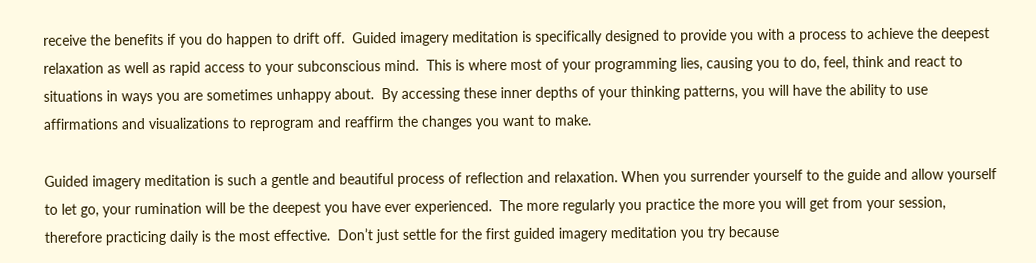receive the benefits if you do happen to drift off.  Guided imagery meditation is specifically designed to provide you with a process to achieve the deepest relaxation as well as rapid access to your subconscious mind.  This is where most of your programming lies, causing you to do, feel, think and react to situations in ways you are sometimes unhappy about.  By accessing these inner depths of your thinking patterns, you will have the ability to use affirmations and visualizations to reprogram and reaffirm the changes you want to make.

Guided imagery meditation is such a gentle and beautiful process of reflection and relaxation. When you surrender yourself to the guide and allow yourself to let go, your rumination will be the deepest you have ever experienced.  The more regularly you practice the more you will get from your session, therefore practicing daily is the most effective.  Don’t just settle for the first guided imagery meditation you try because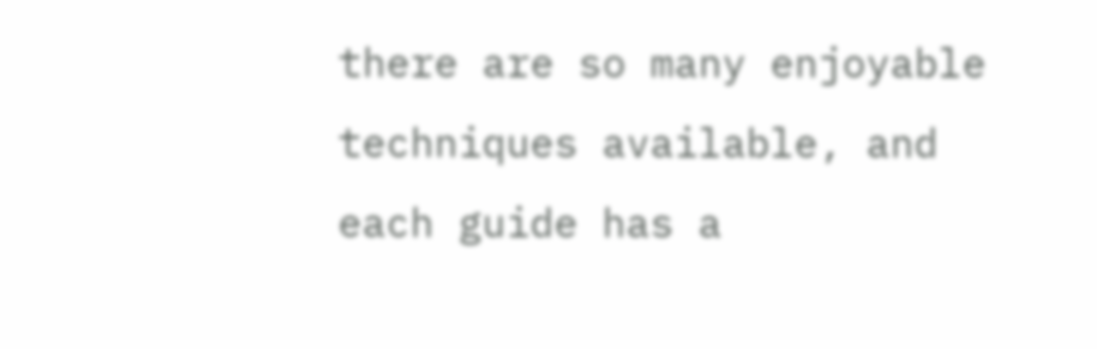there are so many enjoyable techniques available, and each guide has a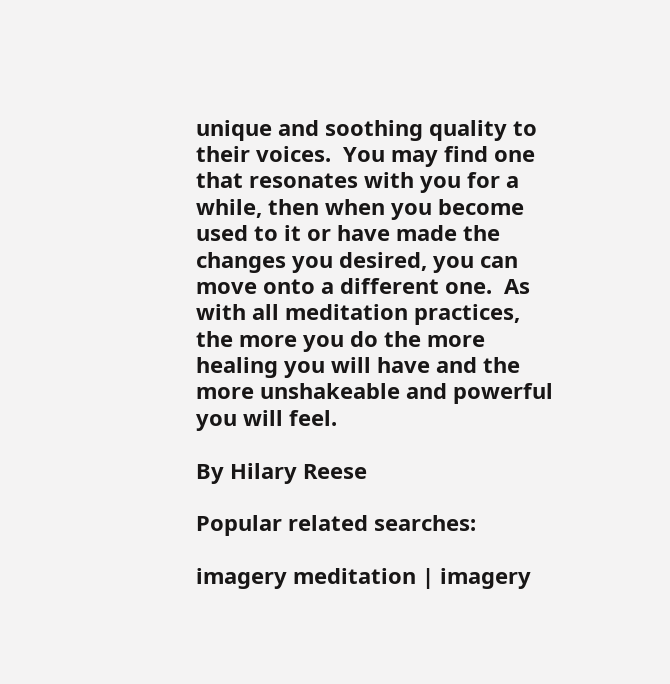unique and soothing quality to their voices.  You may find one that resonates with you for a while, then when you become used to it or have made the changes you desired, you can move onto a different one.  As with all meditation practices, the more you do the more healing you will have and the more unshakeable and powerful you will feel.

By Hilary Reese

Popular related searches:

imagery meditation | imagery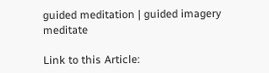guided meditation | guided imagery meditate

Link to this Article: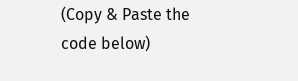(Copy & Paste the code below)